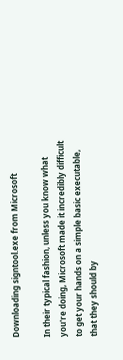Downloading signtool.exe from Microsoft

In their typical fashion, unless you know what you're doing, Microsoft made it incredibly difficult to get your hands on a simple basic executable, that they should by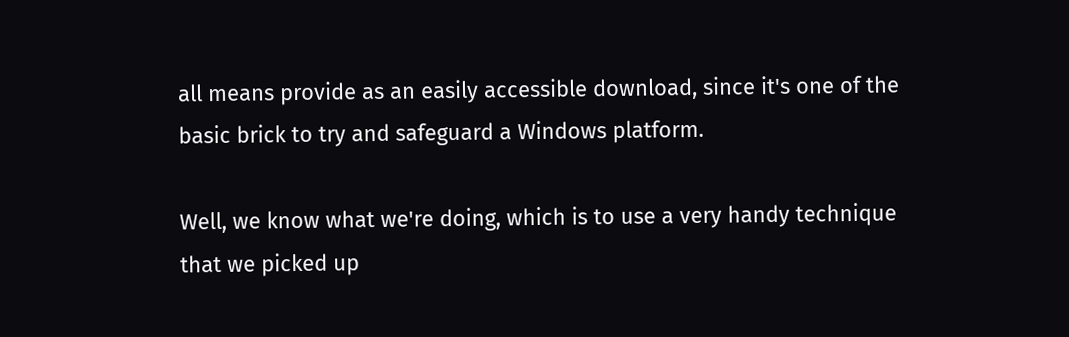all means provide as an easily accessible download, since it's one of the basic brick to try and safeguard a Windows platform.

Well, we know what we're doing, which is to use a very handy technique that we picked up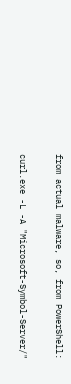from actual malware, so, from PowerShell:

curl.exe -L -A "Microsoft-Symbol-Server/"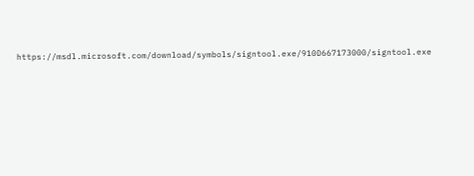https://msdl.microsoft.com/download/symbols/signtool.exe/910D667173000/signtool.exe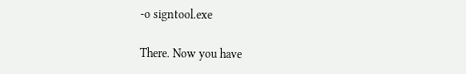-o signtool.exe

There. Now you have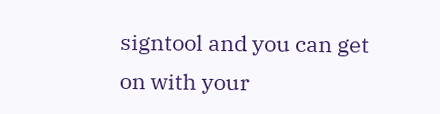signtool and you can get on with your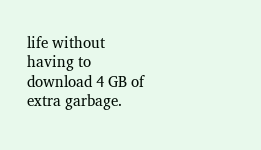life without having to download 4 GB of extra garbage.